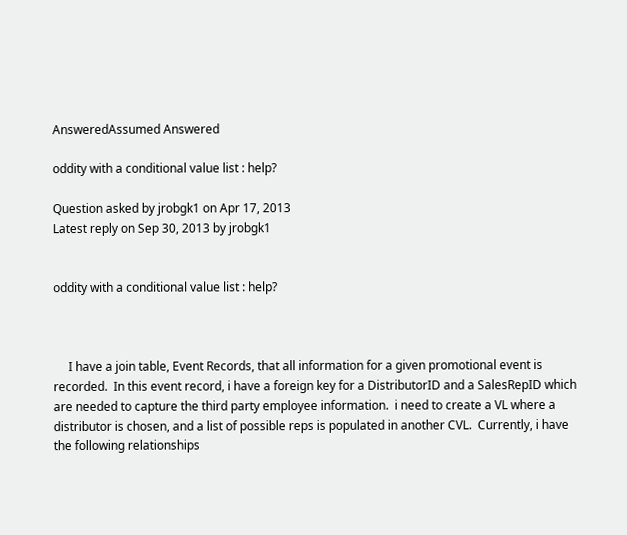AnsweredAssumed Answered

oddity with a conditional value list : help?

Question asked by jrobgk1 on Apr 17, 2013
Latest reply on Sep 30, 2013 by jrobgk1


oddity with a conditional value list : help?



     I have a join table, Event Records, that all information for a given promotional event is recorded.  In this event record, i have a foreign key for a DistributorID and a SalesRepID which are needed to capture the third party employee information.  i need to create a VL where a distributor is chosen, and a list of possible reps is populated in another CVL.  Currently, i have the following relationships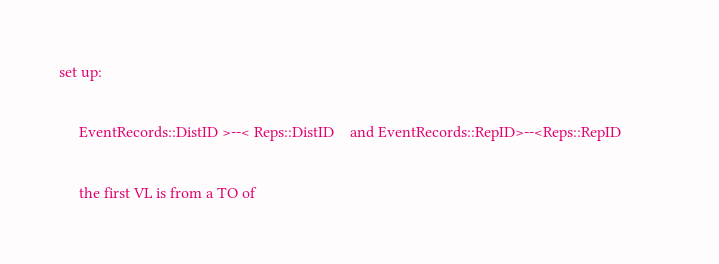set up:

     EventRecords::DistID >--< Reps::DistID    and EventRecords::RepID>--<Reps::RepID

     the first VL is from a TO of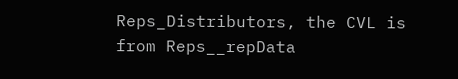Reps_Distributors, the CVL is from Reps__repData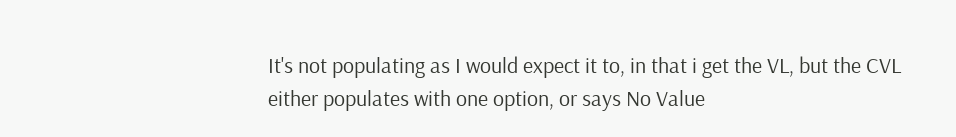It's not populating as I would expect it to, in that i get the VL, but the CVL either populates with one option, or says No Value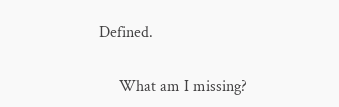Defined.


     What am I missing?